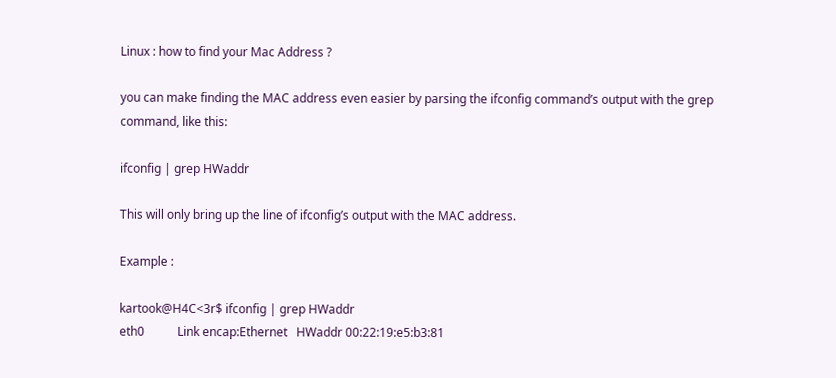Linux : how to find your Mac Address ?

you can make finding the MAC address even easier by parsing the ifconfig command’s output with the grep command, like this:

ifconfig | grep HWaddr

This will only bring up the line of ifconfig’s output with the MAC address.

Example :

kartook@H4C<3r$ ifconfig | grep HWaddr
eth0           Link encap:Ethernet   HWaddr 00:22:19:e5:b3:81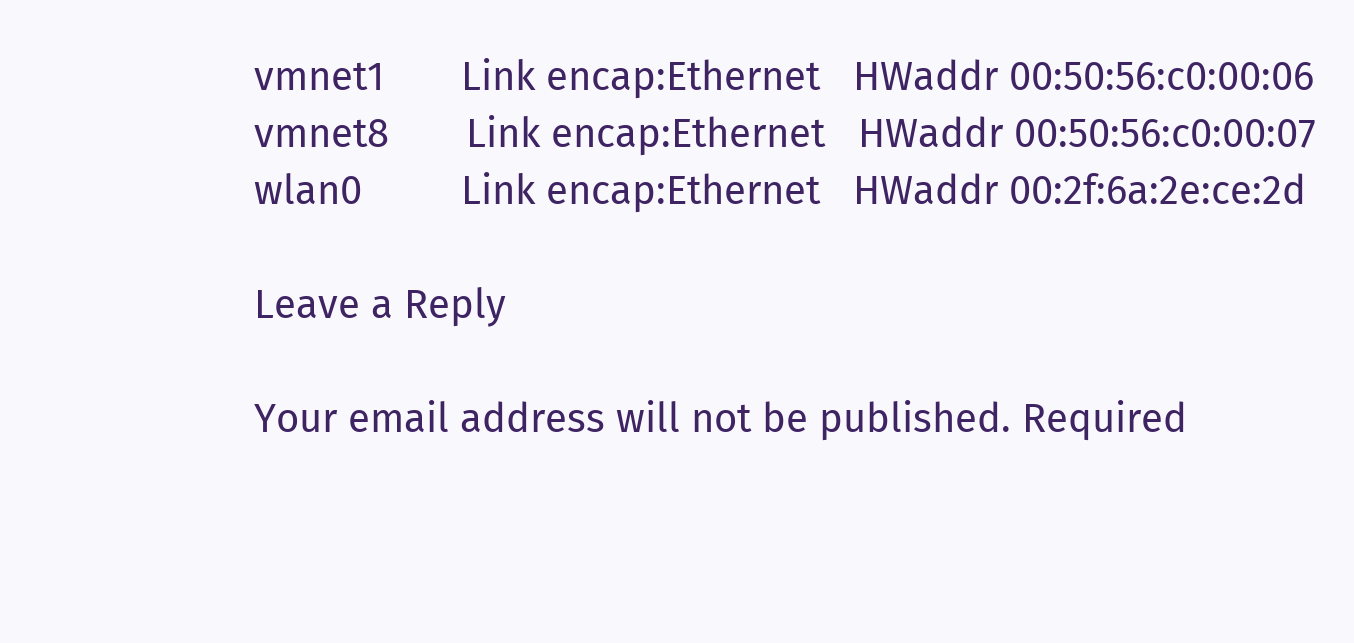vmnet1       Link encap:Ethernet   HWaddr 00:50:56:c0:00:06
vmnet8       Link encap:Ethernet   HWaddr 00:50:56:c0:00:07
wlan0         Link encap:Ethernet   HWaddr 00:2f:6a:2e:ce:2d

Leave a Reply

Your email address will not be published. Required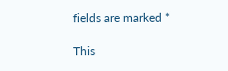fields are marked *

This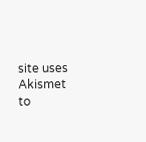site uses Akismet to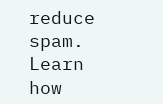reduce spam. Learn how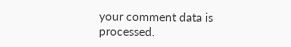your comment data is processed.